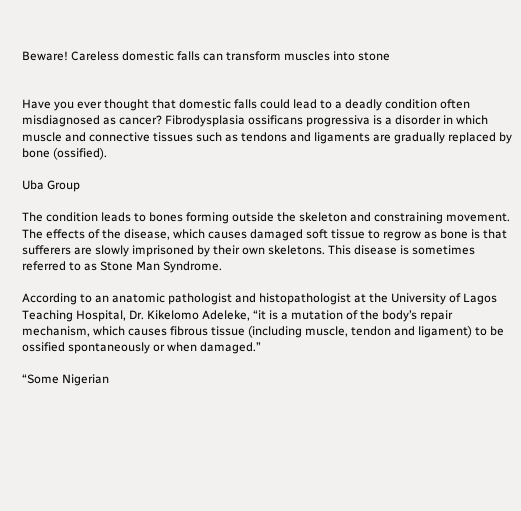Beware! Careless domestic falls can transform muscles into stone


Have you ever thought that domestic falls could lead to a deadly condition often misdiagnosed as cancer? Fibrodysplasia ossificans progressiva is a disorder in which muscle and connective tissues such as tendons and ligaments are gradually replaced by bone (ossified).

Uba Group

The condition leads to bones forming outside the skeleton and constraining movement. The effects of the disease, which causes damaged soft tissue to regrow as bone is that sufferers are slowly imprisoned by their own skeletons. This disease is sometimes referred to as Stone Man Syndrome.

According to an anatomic pathologist and histopathologist at the University of Lagos Teaching Hospital, Dr. Kikelomo Adeleke, “it is a mutation of the body’s repair mechanism, which causes fibrous tissue (including muscle, tendon and ligament) to be ossified spontaneously or when damaged.”

“Some Nigerian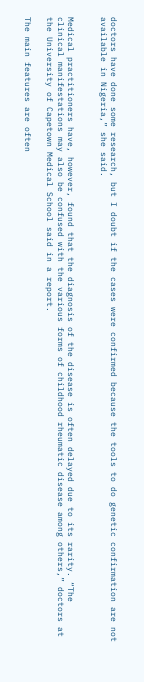doctors have done some research, but I doubt if the cases were confirmed because the tools to do genetic confirmation are not available in Nigeria,” she said.


Medical practitioners have, however, found that the diagnosis of the disease is often delayed due to its rarity. “The clinical manifestations may also be confused with the various forms of childhood rheumatic disease among others,” doctors at the University of Capetown Medical School said in a report.

The main features are often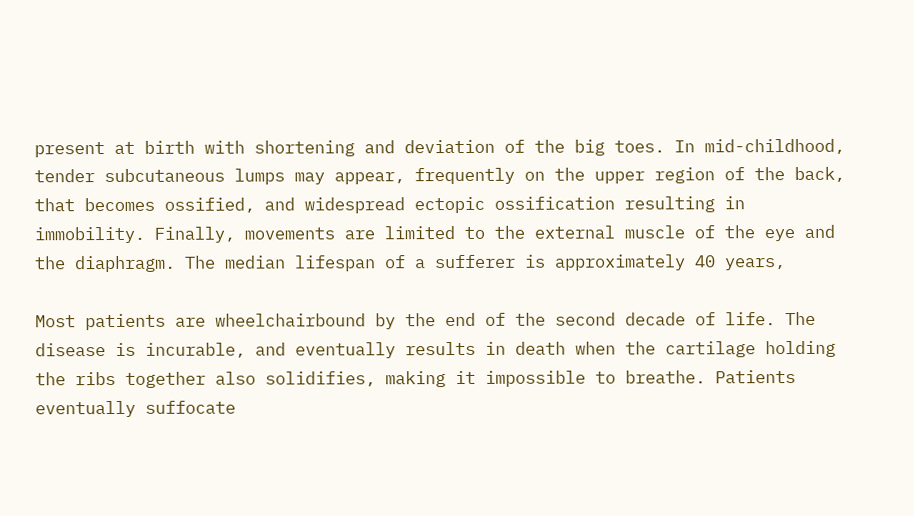present at birth with shortening and deviation of the big toes. In mid-childhood, tender subcutaneous lumps may appear, frequently on the upper region of the back, that becomes ossified, and widespread ectopic ossification resulting in immobility. Finally, movements are limited to the external muscle of the eye and the diaphragm. The median lifespan of a sufferer is approximately 40 years,

Most patients are wheelchairbound by the end of the second decade of life. The disease is incurable, and eventually results in death when the cartilage holding the ribs together also solidifies, making it impossible to breathe. Patients eventually suffocate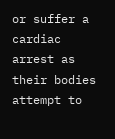or suffer a cardiac arrest as their bodies attempt to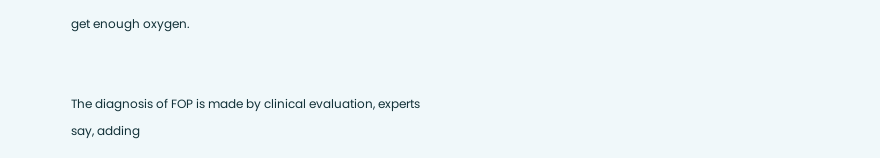get enough oxygen.


The diagnosis of FOP is made by clinical evaluation, experts say, adding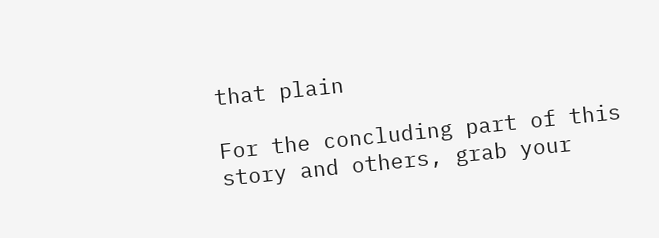that plain

For the concluding part of this story and others, grab your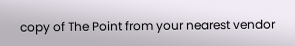copy of The Point from your nearest vendor